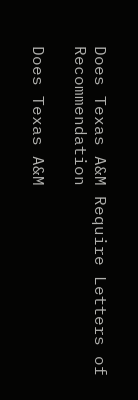Does Texas A&M Require Letters of Recommendation

Does Texas A&M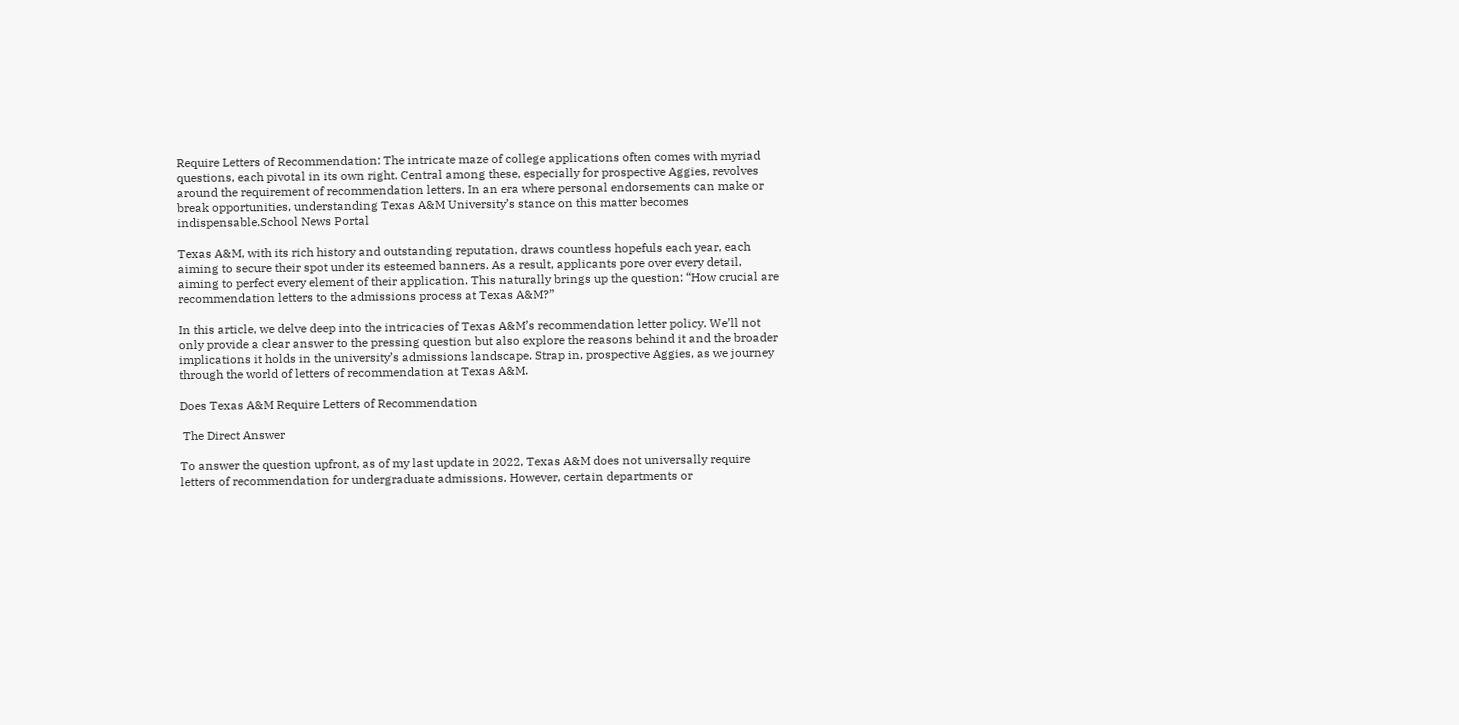Require Letters of Recommendation: The intricate maze of college applications often comes with myriad questions, each pivotal in its own right. Central among these, especially for prospective Aggies, revolves around the requirement of recommendation letters. In an era where personal endorsements can make or break opportunities, understanding Texas A&M University’s stance on this matter becomes indispensable.School News Portal

Texas A&M, with its rich history and outstanding reputation, draws countless hopefuls each year, each aiming to secure their spot under its esteemed banners. As a result, applicants pore over every detail, aiming to perfect every element of their application. This naturally brings up the question: “How crucial are recommendation letters to the admissions process at Texas A&M?”

In this article, we delve deep into the intricacies of Texas A&M’s recommendation letter policy. We’ll not only provide a clear answer to the pressing question but also explore the reasons behind it and the broader implications it holds in the university’s admissions landscape. Strap in, prospective Aggies, as we journey through the world of letters of recommendation at Texas A&M.

Does Texas A&M Require Letters of Recommendation

 The Direct Answer

To answer the question upfront, as of my last update in 2022, Texas A&M does not universally require letters of recommendation for undergraduate admissions. However, certain departments or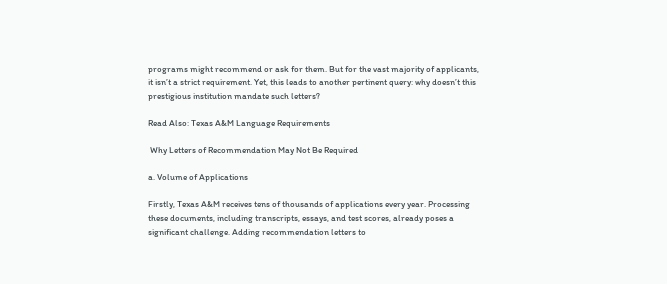programs might recommend or ask for them. But for the vast majority of applicants, it isn’t a strict requirement. Yet, this leads to another pertinent query: why doesn’t this prestigious institution mandate such letters?

Read Also: Texas A&M Language Requirements

 Why Letters of Recommendation May Not Be Required

a. Volume of Applications

Firstly, Texas A&M receives tens of thousands of applications every year. Processing these documents, including transcripts, essays, and test scores, already poses a significant challenge. Adding recommendation letters to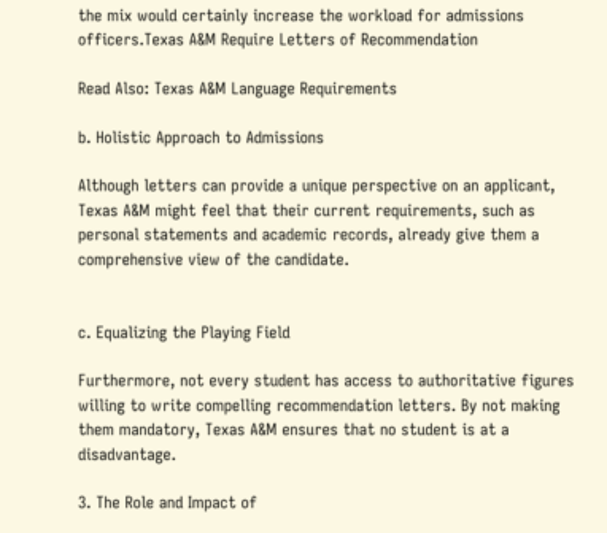the mix would certainly increase the workload for admissions officers.Texas A&M Require Letters of Recommendation

Read Also: Texas A&M Language Requirements

b. Holistic Approach to Admissions

Although letters can provide a unique perspective on an applicant, Texas A&M might feel that their current requirements, such as personal statements and academic records, already give them a comprehensive view of the candidate.


c. Equalizing the Playing Field

Furthermore, not every student has access to authoritative figures willing to write compelling recommendation letters. By not making them mandatory, Texas A&M ensures that no student is at a disadvantage.

3. The Role and Impact of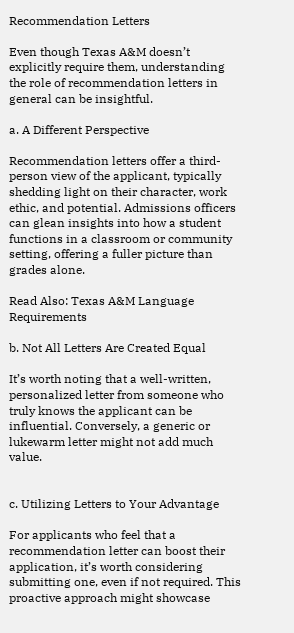Recommendation Letters

Even though Texas A&M doesn’t explicitly require them, understanding the role of recommendation letters in general can be insightful.

a. A Different Perspective

Recommendation letters offer a third-person view of the applicant, typically shedding light on their character, work ethic, and potential. Admissions officers can glean insights into how a student functions in a classroom or community setting, offering a fuller picture than grades alone.

Read Also: Texas A&M Language Requirements

b. Not All Letters Are Created Equal

It’s worth noting that a well-written, personalized letter from someone who truly knows the applicant can be influential. Conversely, a generic or lukewarm letter might not add much value.


c. Utilizing Letters to Your Advantage

For applicants who feel that a recommendation letter can boost their application, it’s worth considering submitting one, even if not required. This proactive approach might showcase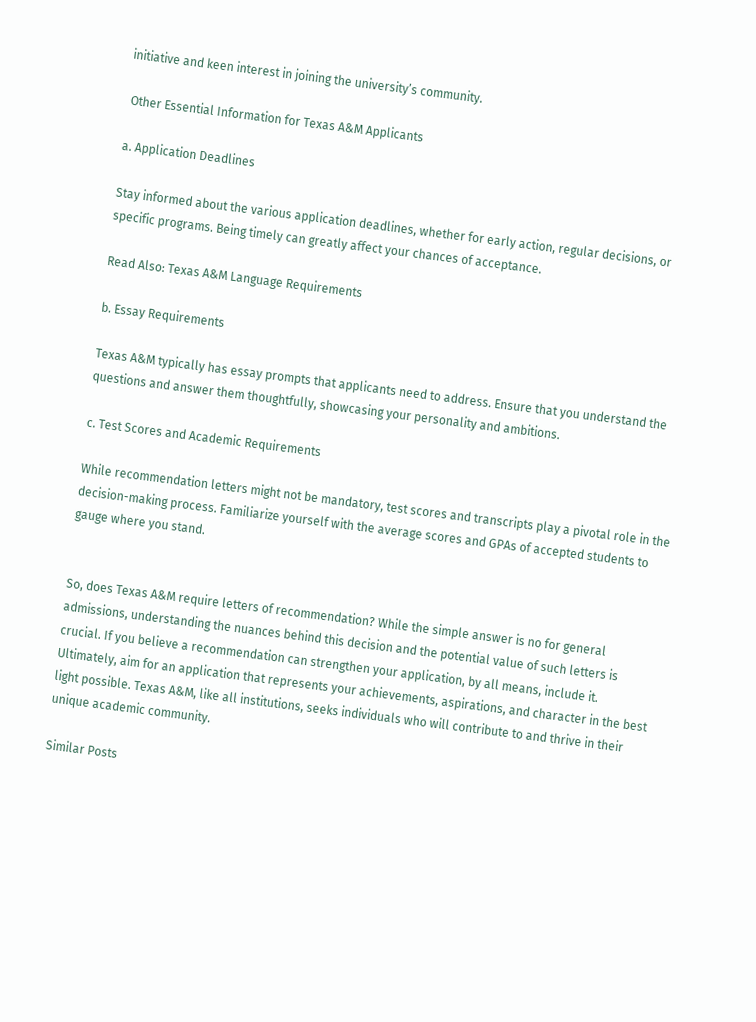initiative and keen interest in joining the university’s community.

 Other Essential Information for Texas A&M Applicants

a. Application Deadlines

Stay informed about the various application deadlines, whether for early action, regular decisions, or specific programs. Being timely can greatly affect your chances of acceptance.

Read Also: Texas A&M Language Requirements

b. Essay Requirements

Texas A&M typically has essay prompts that applicants need to address. Ensure that you understand the questions and answer them thoughtfully, showcasing your personality and ambitions.

c. Test Scores and Academic Requirements

While recommendation letters might not be mandatory, test scores and transcripts play a pivotal role in the decision-making process. Familiarize yourself with the average scores and GPAs of accepted students to gauge where you stand.


So, does Texas A&M require letters of recommendation? While the simple answer is no for general admissions, understanding the nuances behind this decision and the potential value of such letters is crucial. If you believe a recommendation can strengthen your application, by all means, include it. Ultimately, aim for an application that represents your achievements, aspirations, and character in the best light possible. Texas A&M, like all institutions, seeks individuals who will contribute to and thrive in their unique academic community.

Similar Posts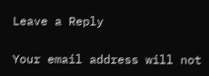Leave a Reply

Your email address will not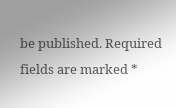be published. Required fields are marked *